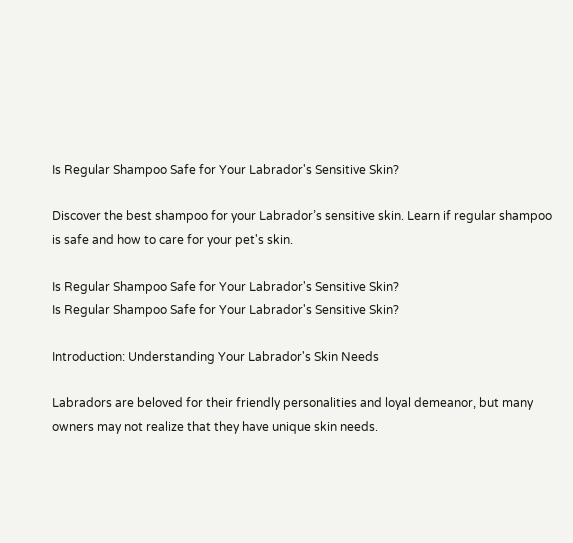Is Regular Shampoo Safe for Your Labrador's Sensitive Skin?

Discover the best shampoo for your Labrador’s sensitive skin. Learn if regular shampoo is safe and how to care for your pet's skin.

Is Regular Shampoo Safe for Your Labrador's Sensitive Skin?
Is Regular Shampoo Safe for Your Labrador's Sensitive Skin?

Introduction: Understanding Your Labrador's Skin Needs

Labradors are beloved for their friendly personalities and loyal demeanor, but many owners may not realize that they have unique skin needs.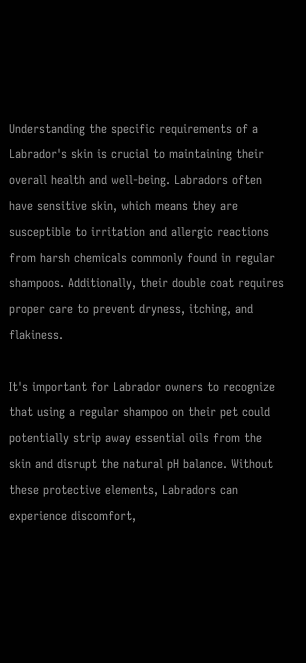Understanding the specific requirements of a Labrador's skin is crucial to maintaining their overall health and well-being. Labradors often have sensitive skin, which means they are susceptible to irritation and allergic reactions from harsh chemicals commonly found in regular shampoos. Additionally, their double coat requires proper care to prevent dryness, itching, and flakiness.

It's important for Labrador owners to recognize that using a regular shampoo on their pet could potentially strip away essential oils from the skin and disrupt the natural pH balance. Without these protective elements, Labradors can experience discomfort,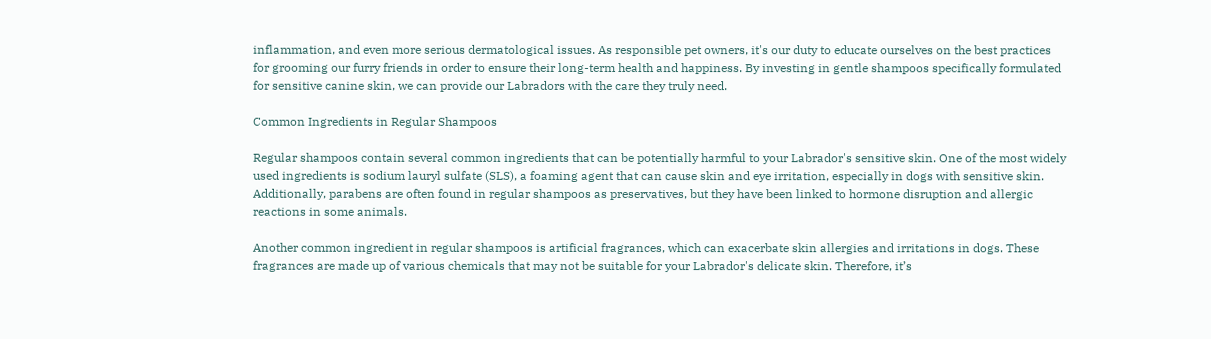inflammation, and even more serious dermatological issues. As responsible pet owners, it's our duty to educate ourselves on the best practices for grooming our furry friends in order to ensure their long-term health and happiness. By investing in gentle shampoos specifically formulated for sensitive canine skin, we can provide our Labradors with the care they truly need.

Common Ingredients in Regular Shampoos

Regular shampoos contain several common ingredients that can be potentially harmful to your Labrador's sensitive skin. One of the most widely used ingredients is sodium lauryl sulfate (SLS), a foaming agent that can cause skin and eye irritation, especially in dogs with sensitive skin. Additionally, parabens are often found in regular shampoos as preservatives, but they have been linked to hormone disruption and allergic reactions in some animals.

Another common ingredient in regular shampoos is artificial fragrances, which can exacerbate skin allergies and irritations in dogs. These fragrances are made up of various chemicals that may not be suitable for your Labrador's delicate skin. Therefore, it’s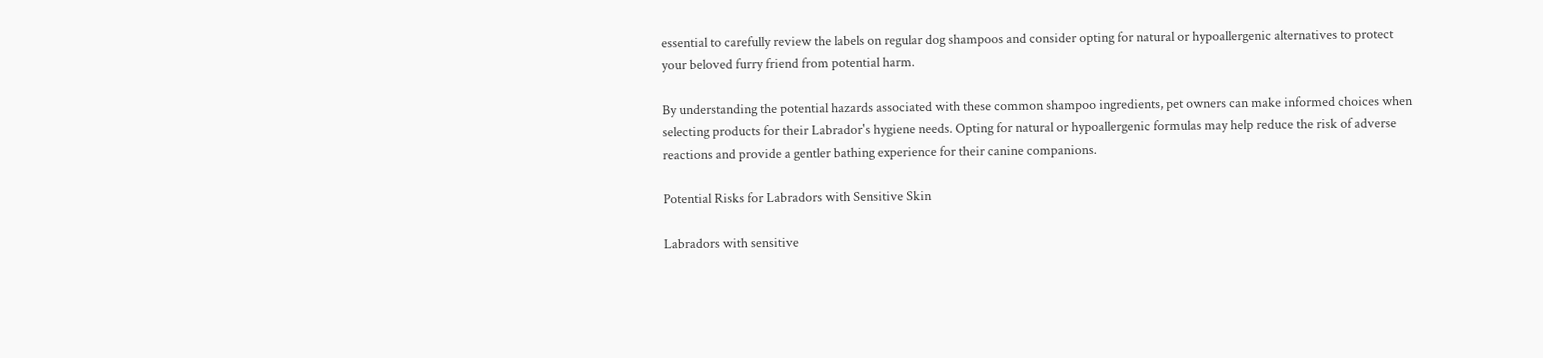essential to carefully review the labels on regular dog shampoos and consider opting for natural or hypoallergenic alternatives to protect your beloved furry friend from potential harm.

By understanding the potential hazards associated with these common shampoo ingredients, pet owners can make informed choices when selecting products for their Labrador's hygiene needs. Opting for natural or hypoallergenic formulas may help reduce the risk of adverse reactions and provide a gentler bathing experience for their canine companions.

Potential Risks for Labradors with Sensitive Skin

Labradors with sensitive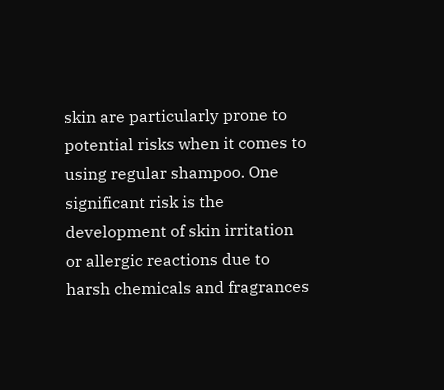skin are particularly prone to potential risks when it comes to using regular shampoo. One significant risk is the development of skin irritation or allergic reactions due to harsh chemicals and fragrances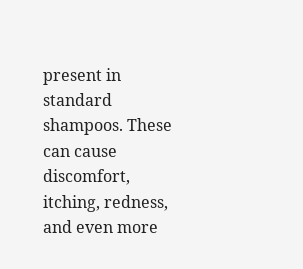present in standard shampoos. These can cause discomfort, itching, redness, and even more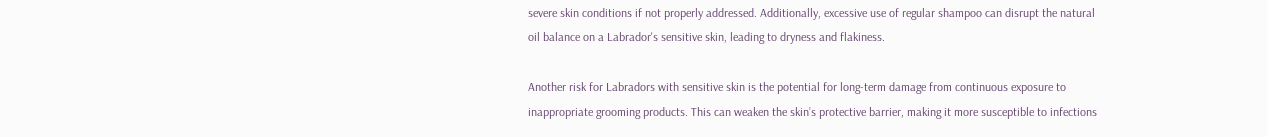severe skin conditions if not properly addressed. Additionally, excessive use of regular shampoo can disrupt the natural oil balance on a Labrador's sensitive skin, leading to dryness and flakiness.

Another risk for Labradors with sensitive skin is the potential for long-term damage from continuous exposure to inappropriate grooming products. This can weaken the skin’s protective barrier, making it more susceptible to infections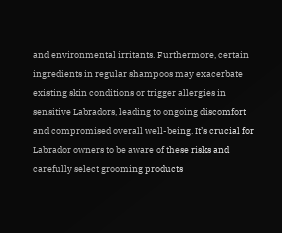and environmental irritants. Furthermore, certain ingredients in regular shampoos may exacerbate existing skin conditions or trigger allergies in sensitive Labradors, leading to ongoing discomfort and compromised overall well-being. It’s crucial for Labrador owners to be aware of these risks and carefully select grooming products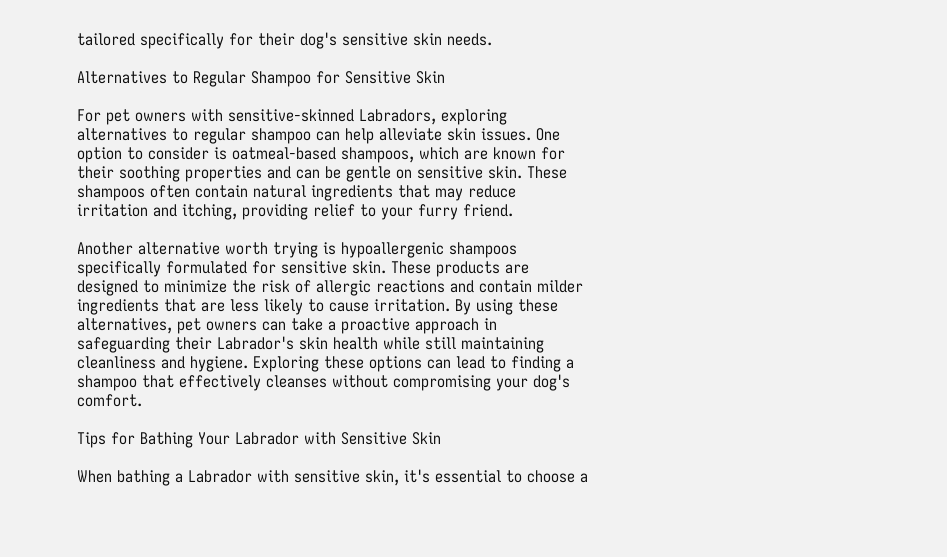tailored specifically for their dog's sensitive skin needs.

Alternatives to Regular Shampoo for Sensitive Skin

For pet owners with sensitive-skinned Labradors, exploring alternatives to regular shampoo can help alleviate skin issues. One option to consider is oatmeal-based shampoos, which are known for their soothing properties and can be gentle on sensitive skin. These shampoos often contain natural ingredients that may reduce irritation and itching, providing relief to your furry friend.

Another alternative worth trying is hypoallergenic shampoos specifically formulated for sensitive skin. These products are designed to minimize the risk of allergic reactions and contain milder ingredients that are less likely to cause irritation. By using these alternatives, pet owners can take a proactive approach in safeguarding their Labrador's skin health while still maintaining cleanliness and hygiene. Exploring these options can lead to finding a shampoo that effectively cleanses without compromising your dog's comfort.

Tips for Bathing Your Labrador with Sensitive Skin

When bathing a Labrador with sensitive skin, it's essential to choose a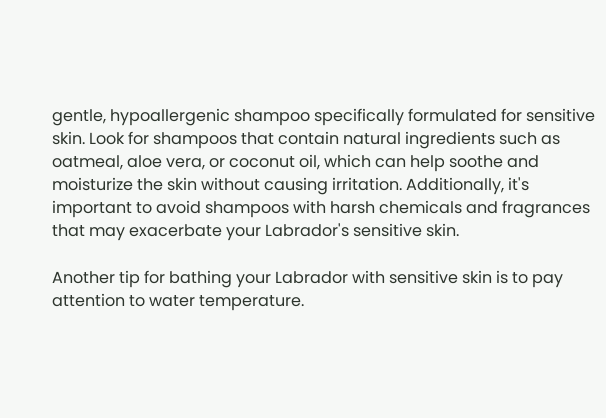gentle, hypoallergenic shampoo specifically formulated for sensitive skin. Look for shampoos that contain natural ingredients such as oatmeal, aloe vera, or coconut oil, which can help soothe and moisturize the skin without causing irritation. Additionally, it's important to avoid shampoos with harsh chemicals and fragrances that may exacerbate your Labrador's sensitive skin.

Another tip for bathing your Labrador with sensitive skin is to pay attention to water temperature.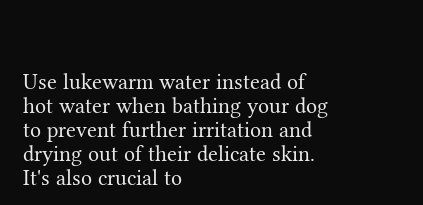Use lukewarm water instead of hot water when bathing your dog to prevent further irritation and drying out of their delicate skin. It's also crucial to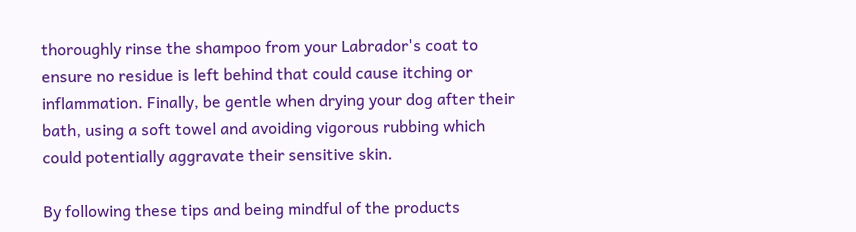thoroughly rinse the shampoo from your Labrador's coat to ensure no residue is left behind that could cause itching or inflammation. Finally, be gentle when drying your dog after their bath, using a soft towel and avoiding vigorous rubbing which could potentially aggravate their sensitive skin.

By following these tips and being mindful of the products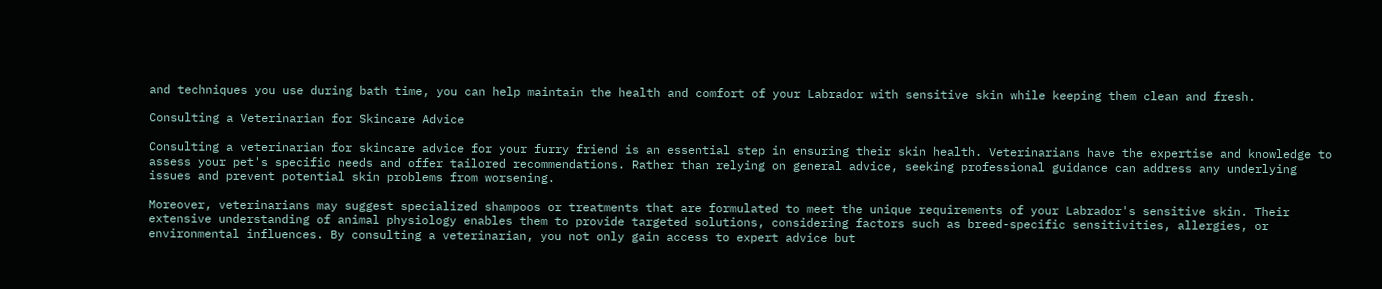and techniques you use during bath time, you can help maintain the health and comfort of your Labrador with sensitive skin while keeping them clean and fresh.

Consulting a Veterinarian for Skincare Advice

Consulting a veterinarian for skincare advice for your furry friend is an essential step in ensuring their skin health. Veterinarians have the expertise and knowledge to assess your pet's specific needs and offer tailored recommendations. Rather than relying on general advice, seeking professional guidance can address any underlying issues and prevent potential skin problems from worsening.

Moreover, veterinarians may suggest specialized shampoos or treatments that are formulated to meet the unique requirements of your Labrador's sensitive skin. Their extensive understanding of animal physiology enables them to provide targeted solutions, considering factors such as breed-specific sensitivities, allergies, or environmental influences. By consulting a veterinarian, you not only gain access to expert advice but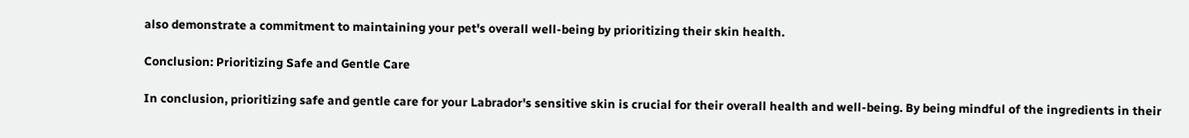also demonstrate a commitment to maintaining your pet's overall well-being by prioritizing their skin health.

Conclusion: Prioritizing Safe and Gentle Care

In conclusion, prioritizing safe and gentle care for your Labrador's sensitive skin is crucial for their overall health and well-being. By being mindful of the ingredients in their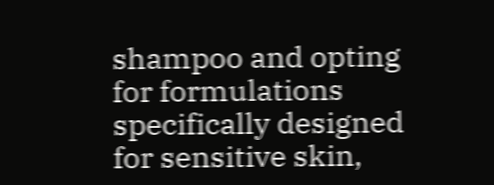shampoo and opting for formulations specifically designed for sensitive skin,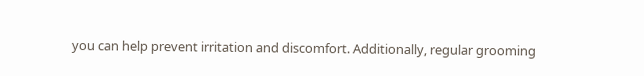you can help prevent irritation and discomfort. Additionally, regular grooming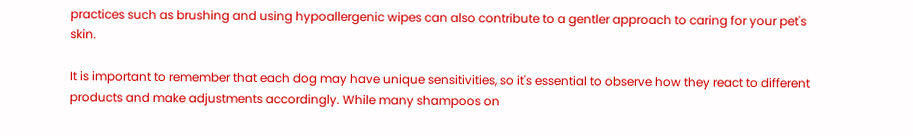practices such as brushing and using hypoallergenic wipes can also contribute to a gentler approach to caring for your pet's skin.

It is important to remember that each dog may have unique sensitivities, so it's essential to observe how they react to different products and make adjustments accordingly. While many shampoos on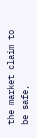the market claim to be safe,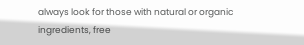always look for those with natural or organic ingredients, free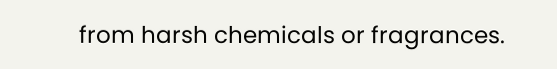from harsh chemicals or fragrances.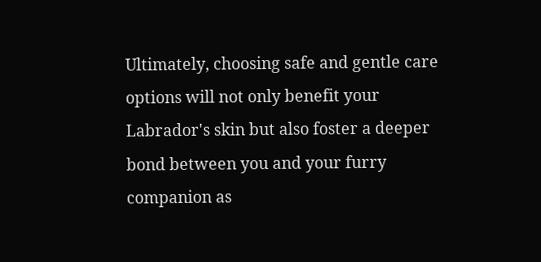Ultimately, choosing safe and gentle care options will not only benefit your Labrador's skin but also foster a deeper bond between you and your furry companion as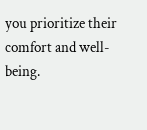you prioritize their comfort and well-being.